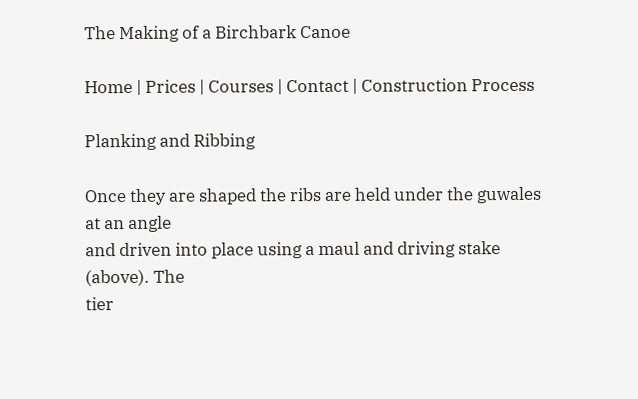The Making of a Birchbark Canoe

Home | Prices | Courses | Contact | Construction Process

Planking and Ribbing

Once they are shaped the ribs are held under the guwales at an angle
and driven into place using a maul and driving stake (above). The
tier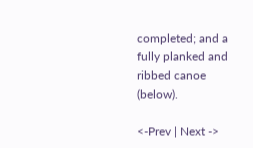completed; and a fully planked and ribbed canoe (below).

<-Prev | Next ->